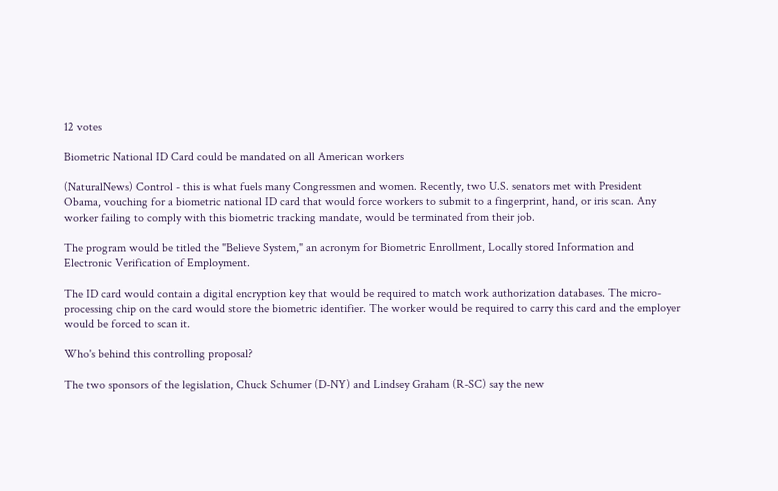12 votes

Biometric National ID Card could be mandated on all American workers

(NaturalNews) Control - this is what fuels many Congressmen and women. Recently, two U.S. senators met with President Obama, vouching for a biometric national ID card that would force workers to submit to a fingerprint, hand, or iris scan. Any worker failing to comply with this biometric tracking mandate, would be terminated from their job.

The program would be titled the "Believe System," an acronym for Biometric Enrollment, Locally stored Information and Electronic Verification of Employment.

The ID card would contain a digital encryption key that would be required to match work authorization databases. The micro-processing chip on the card would store the biometric identifier. The worker would be required to carry this card and the employer would be forced to scan it.

Who's behind this controlling proposal?

The two sponsors of the legislation, Chuck Schumer (D-NY) and Lindsey Graham (R-SC) say the new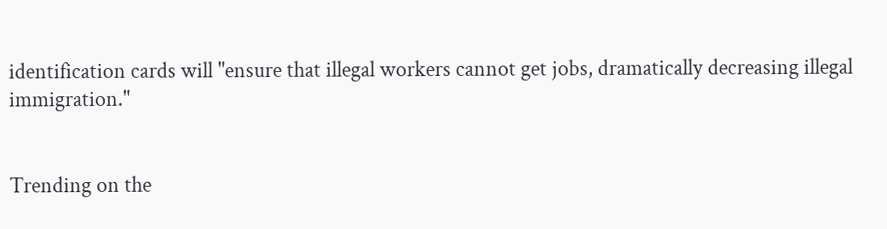identification cards will "ensure that illegal workers cannot get jobs, dramatically decreasing illegal immigration."


Trending on the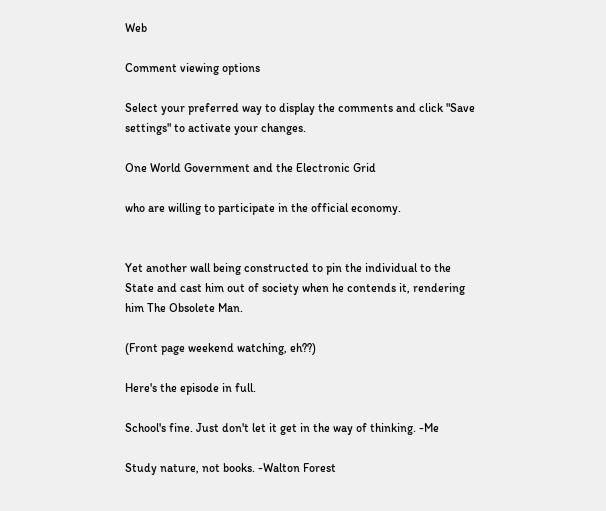Web

Comment viewing options

Select your preferred way to display the comments and click "Save settings" to activate your changes.

One World Government and the Electronic Grid

who are willing to participate in the official economy.


Yet another wall being constructed to pin the individual to the State and cast him out of society when he contends it, rendering him The Obsolete Man.

(Front page weekend watching, eh??)

Here's the episode in full.

School's fine. Just don't let it get in the way of thinking. -Me

Study nature, not books. -Walton Forest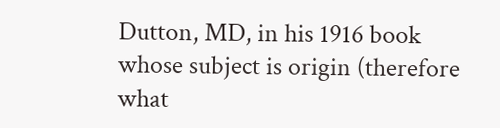Dutton, MD, in his 1916 book whose subject is origin (therefore what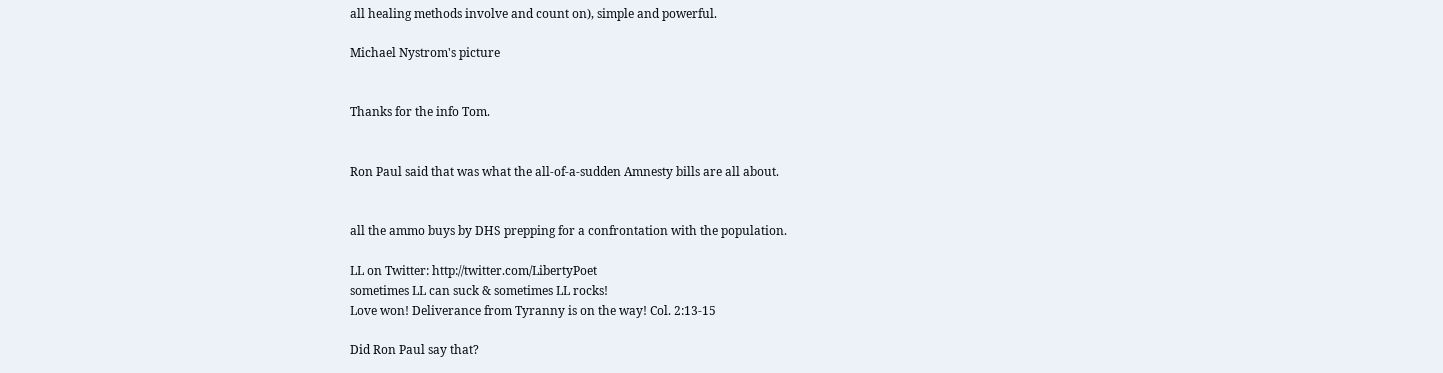all healing methods involve and count on), simple and powerful.

Michael Nystrom's picture


Thanks for the info Tom.


Ron Paul said that was what the all-of-a-sudden Amnesty bills are all about.


all the ammo buys by DHS prepping for a confrontation with the population.

LL on Twitter: http://twitter.com/LibertyPoet
sometimes LL can suck & sometimes LL rocks!
Love won! Deliverance from Tyranny is on the way! Col. 2:13-15

Did Ron Paul say that?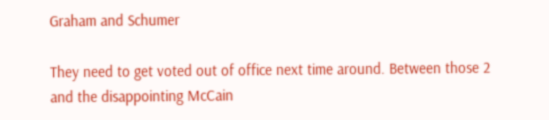Graham and Schumer

They need to get voted out of office next time around. Between those 2 and the disappointing McCain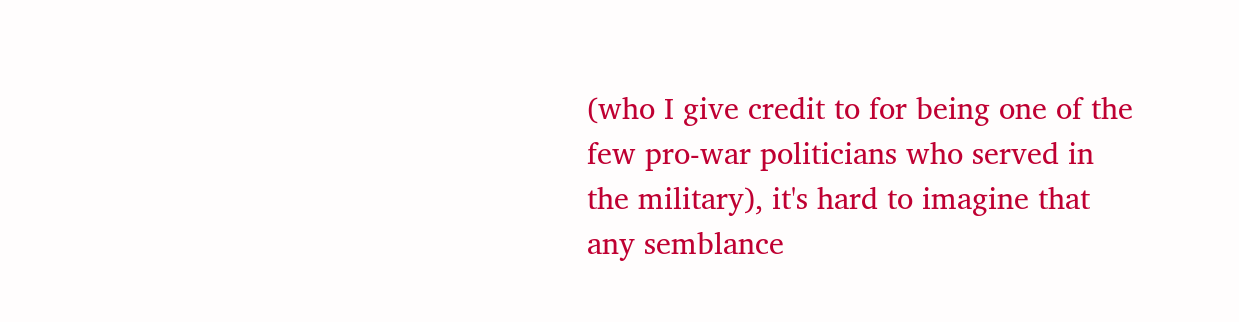(who I give credit to for being one of the few pro-war politicians who served in the military), it's hard to imagine that any semblance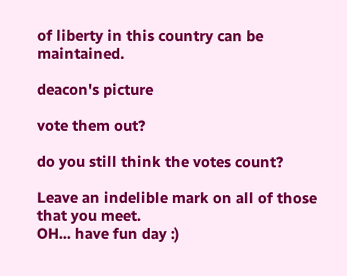of liberty in this country can be maintained.

deacon's picture

vote them out?

do you still think the votes count?

Leave an indelible mark on all of those that you meet.
OH... have fun day :)